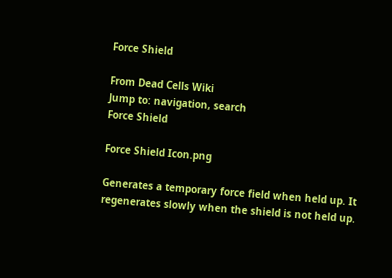Force Shield

From Dead Cells Wiki
Jump to: navigation, search
Force Shield

Force Shield Icon.png

Generates a temporary force field when held up. It regenerates slowly when the shield is not held up.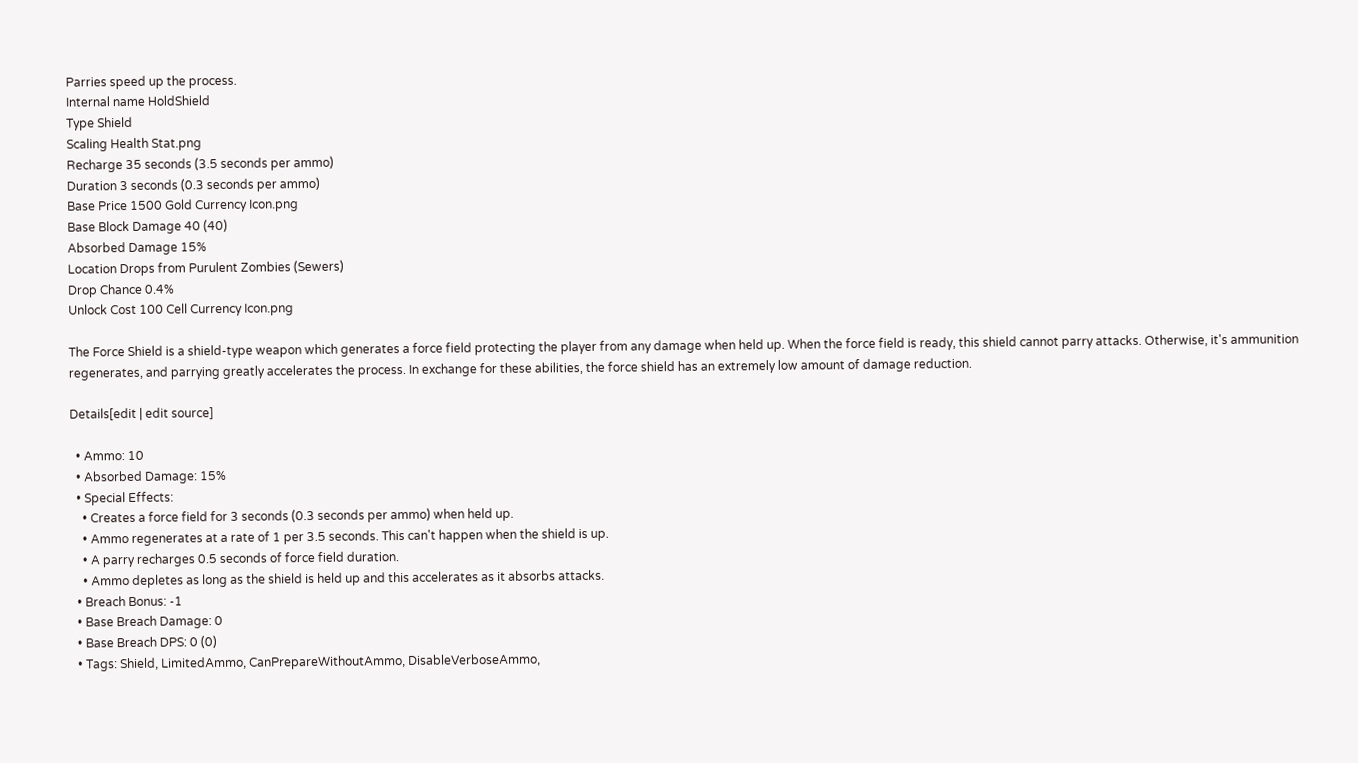Parries speed up the process.
Internal name HoldShield
Type Shield
Scaling Health Stat.png
Recharge 35 seconds (3.5 seconds per ammo)
Duration 3 seconds (0.3 seconds per ammo)
Base Price 1500 Gold Currency Icon.png
Base Block Damage 40 (40)
Absorbed Damage 15%
Location Drops from Purulent Zombies (Sewers)
Drop Chance 0.4%
Unlock Cost 100 Cell Currency Icon.png

The Force Shield is a shield-type weapon which generates a force field protecting the player from any damage when held up. When the force field is ready, this shield cannot parry attacks. Otherwise, it's ammunition regenerates, and parrying greatly accelerates the process. In exchange for these abilities, the force shield has an extremely low amount of damage reduction.

Details[edit | edit source]

  • Ammo: 10
  • Absorbed Damage: 15%
  • Special Effects:
    • Creates a force field for 3 seconds (0.3 seconds per ammo) when held up.
    • Ammo regenerates at a rate of 1 per 3.5 seconds. This can't happen when the shield is up.
    • A parry recharges 0.5 seconds of force field duration.
    • Ammo depletes as long as the shield is held up and this accelerates as it absorbs attacks.
  • Breach Bonus: -1
  • Base Breach Damage: 0
  • Base Breach DPS: 0 (0)
  • Tags: Shield, LimitedAmmo, CanPrepareWithoutAmmo, DisableVerboseAmmo,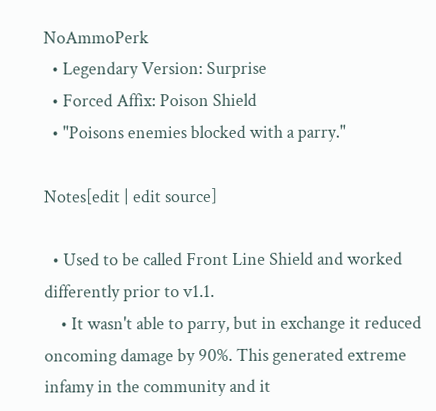NoAmmoPerk
  • Legendary Version: Surprise
  • Forced Affix: Poison Shield
  • "Poisons enemies blocked with a parry."

Notes[edit | edit source]

  • Used to be called Front Line Shield and worked differently prior to v1.1.
    • It wasn't able to parry, but in exchange it reduced oncoming damage by 90%. This generated extreme infamy in the community and it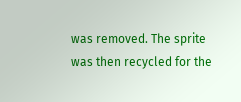was removed. The sprite was then recycled for the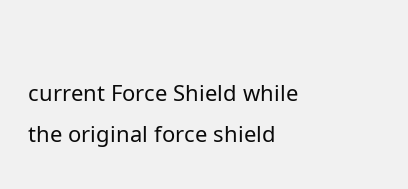current Force Shield while the original force shield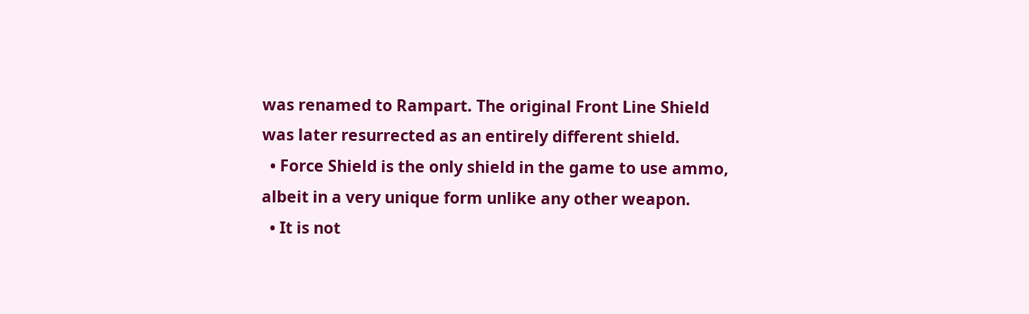was renamed to Rampart. The original Front Line Shield was later resurrected as an entirely different shield.
  • Force Shield is the only shield in the game to use ammo, albeit in a very unique form unlike any other weapon.
  • It is not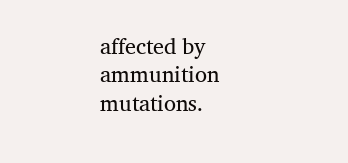affected by ammunition mutations.